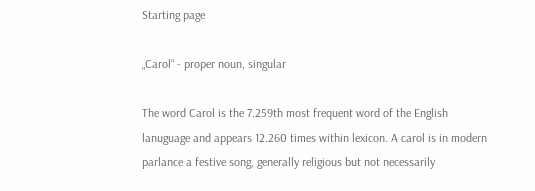Starting page

„Carol“ - proper noun, singular

The word Carol is the 7.259th most frequent word of the English lanuguage and appears 12.260 times within lexicon. A carol is in modern parlance a festive song, generally religious but not necessarily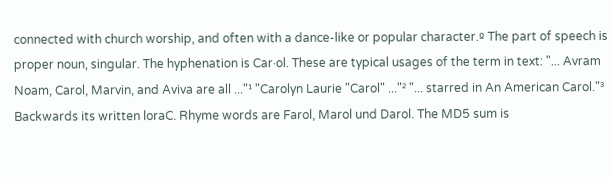connected with church worship, and often with a dance-like or popular character.º The part of speech is proper noun, singular. The hyphenation is Car·ol. These are typical usages of the term in text: "... Avram Noam, Carol, Marvin, and Aviva are all ..."¹ "Carolyn Laurie "Carol" ..."² "... starred in An American Carol."³ Backwards its written loraC. Rhyme words are Farol, Marol und Darol. The MD5 sum is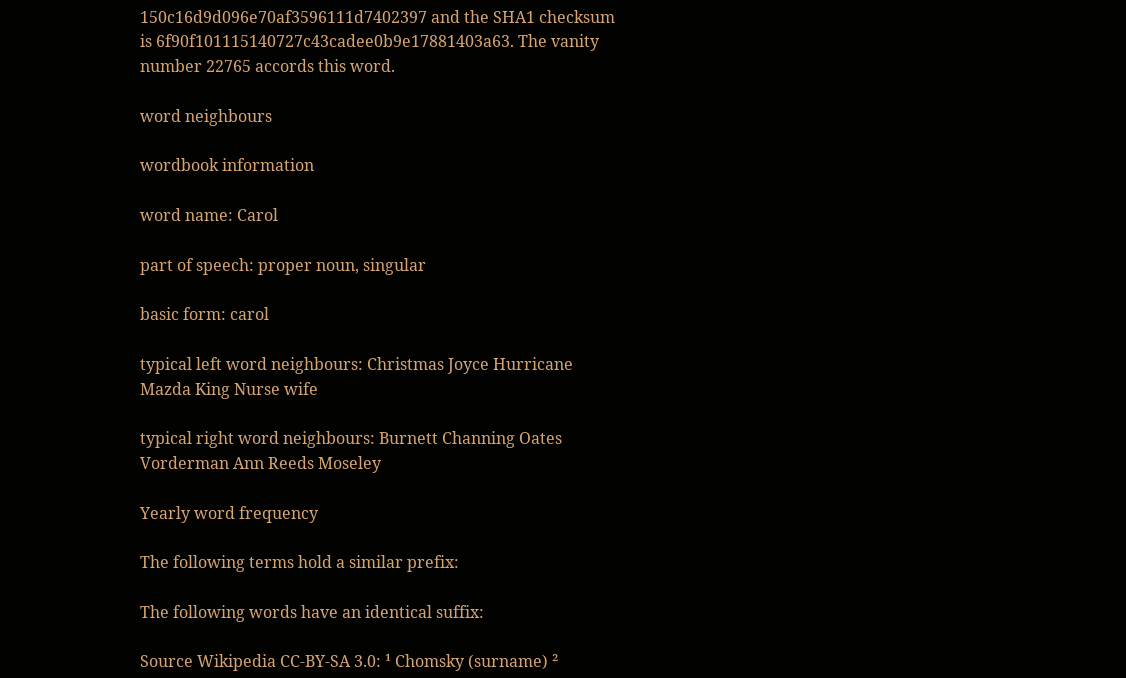150c16d9d096e70af3596111d7402397 and the SHA1 checksum is 6f90f101115140727c43cadee0b9e17881403a63. The vanity number 22765 accords this word.

word neighbours

wordbook information

word name: Carol

part of speech: proper noun, singular

basic form: carol

typical left word neighbours: Christmas Joyce Hurricane Mazda King Nurse wife

typical right word neighbours: Burnett Channing Oates Vorderman Ann Reeds Moseley

Yearly word frequency

The following terms hold a similar prefix:

The following words have an identical suffix:

Source Wikipedia CC-BY-SA 3.0: ¹ Chomsky (surname) ²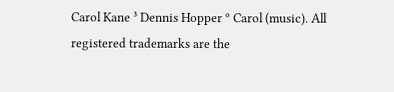Carol Kane ³ Dennis Hopper º Carol (music). All registered trademarks are the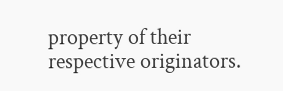property of their respective originators.